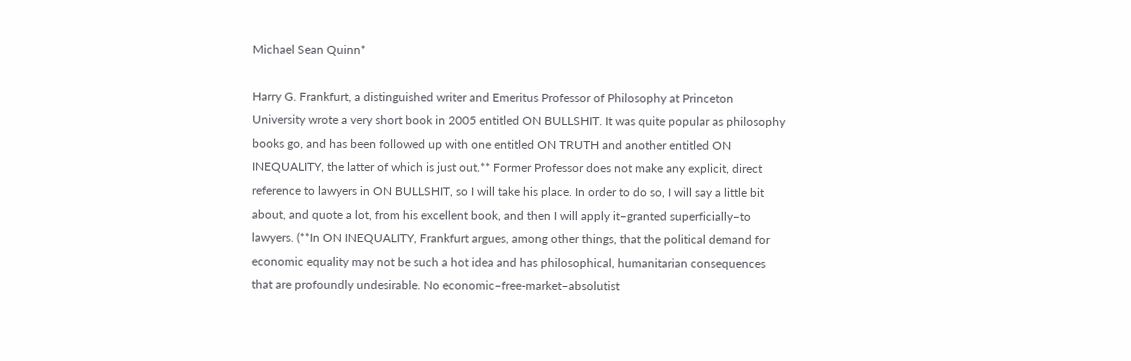Michael Sean Quinn*

Harry G. Frankfurt, a distinguished writer and Emeritus Professor of Philosophy at Princeton University wrote a very short book in 2005 entitled ON BULLSHIT. It was quite popular as philosophy books go, and has been followed up with one entitled ON TRUTH and another entitled ON INEQUALITY, the latter of which is just out.** Former Professor does not make any explicit, direct reference to lawyers in ON BULLSHIT, so I will take his place. In order to do so, I will say a little bit about, and quote a lot, from his excellent book, and then I will apply it–granted superficially–to lawyers. (**In ON INEQUALITY, Frankfurt argues, among other things, that the political demand for economic equality may not be such a hot idea and has philosophical, humanitarian consequences that are profoundly undesirable. No economic–free-market–absolutist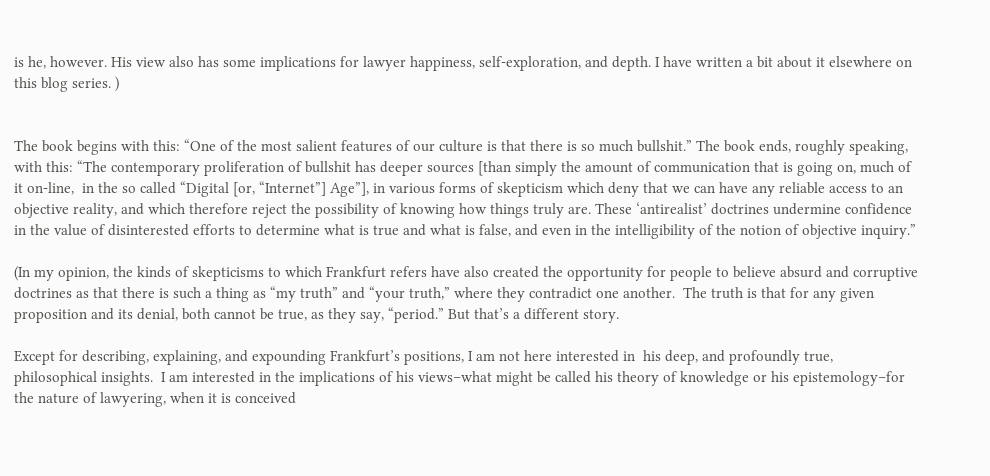is he, however. His view also has some implications for lawyer happiness, self-exploration, and depth. I have written a bit about it elsewhere on this blog series. )


The book begins with this: “One of the most salient features of our culture is that there is so much bullshit.” The book ends, roughly speaking, with this: “The contemporary proliferation of bullshit has deeper sources [than simply the amount of communication that is going on, much of it on-line,  in the so called “Digital [or, “Internet”] Age”], in various forms of skepticism which deny that we can have any reliable access to an objective reality, and which therefore reject the possibility of knowing how things truly are. These ‘antirealist’ doctrines undermine confidence in the value of disinterested efforts to determine what is true and what is false, and even in the intelligibility of the notion of objective inquiry.”

(In my opinion, the kinds of skepticisms to which Frankfurt refers have also created the opportunity for people to believe absurd and corruptive doctrines as that there is such a thing as “my truth” and “your truth,” where they contradict one another.  The truth is that for any given proposition and its denial, both cannot be true, as they say, “period.” But that’s a different story.

Except for describing, explaining, and expounding Frankfurt’s positions, I am not here interested in  his deep, and profoundly true, philosophical insights.  I am interested in the implications of his views–what might be called his theory of knowledge or his epistemology–for the nature of lawyering, when it is conceived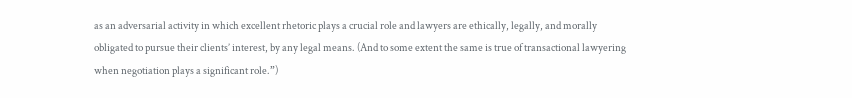as an adversarial activity in which excellent rhetoric plays a crucial role and lawyers are ethically, legally, and morally obligated to pursue their clients’ interest, by any legal means. (And to some extent the same is true of transactional lawyering when negotiation plays a significant role.”)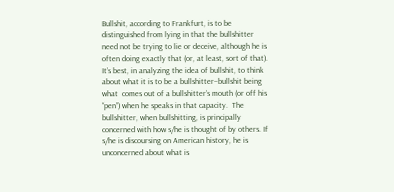Bullshit, according to Frankfurt, is to be distinguished from lying in that the bullshitter need not be trying to lie or deceive, although he is often doing exactly that (or, at least, sort of that). It’s best, in analyzing the idea of bullshit, to think about what it is to be a bullshitter–bullshit being what  comes out of a bullshitter’s mouth (or off his “pen”) when he speaks in that capacity.  The bullshitter, when bullshitting, is principally concerned with how s/he is thought of by others. If s/he is discoursing on American history, he is unconcerned about what is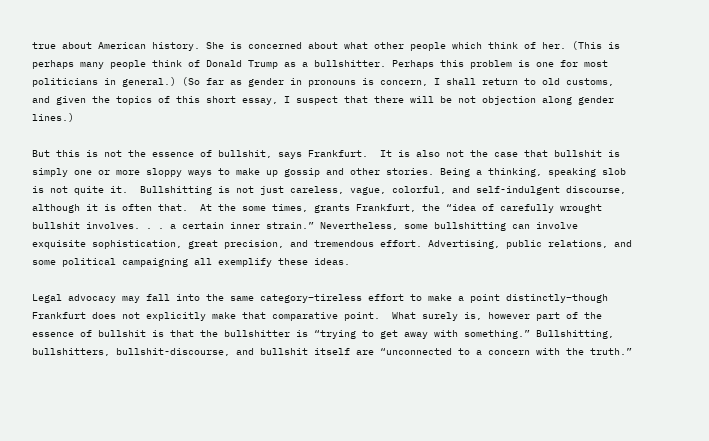true about American history. She is concerned about what other people which think of her. (This is perhaps many people think of Donald Trump as a bullshitter. Perhaps this problem is one for most politicians in general.) (So far as gender in pronouns is concern, I shall return to old customs, and given the topics of this short essay, I suspect that there will be not objection along gender lines.)

But this is not the essence of bullshit, says Frankfurt.  It is also not the case that bullshit is simply one or more sloppy ways to make up gossip and other stories. Being a thinking, speaking slob is not quite it.  Bullshitting is not just careless, vague, colorful, and self-indulgent discourse, although it is often that.  At the some times, grants Frankfurt, the “idea of carefully wrought bullshit involves. . . a certain inner strain.” Nevertheless, some bullshitting can involve exquisite sophistication, great precision, and tremendous effort. Advertising, public relations, and some political campaigning all exemplify these ideas.

Legal advocacy may fall into the same category–tireless effort to make a point distinctly–though Frankfurt does not explicitly make that comparative point.  What surely is, however part of the essence of bullshit is that the bullshitter is “trying to get away with something.” Bullshitting, bullshitters, bullshit-discourse, and bullshit itself are “unconnected to a concern with the truth.”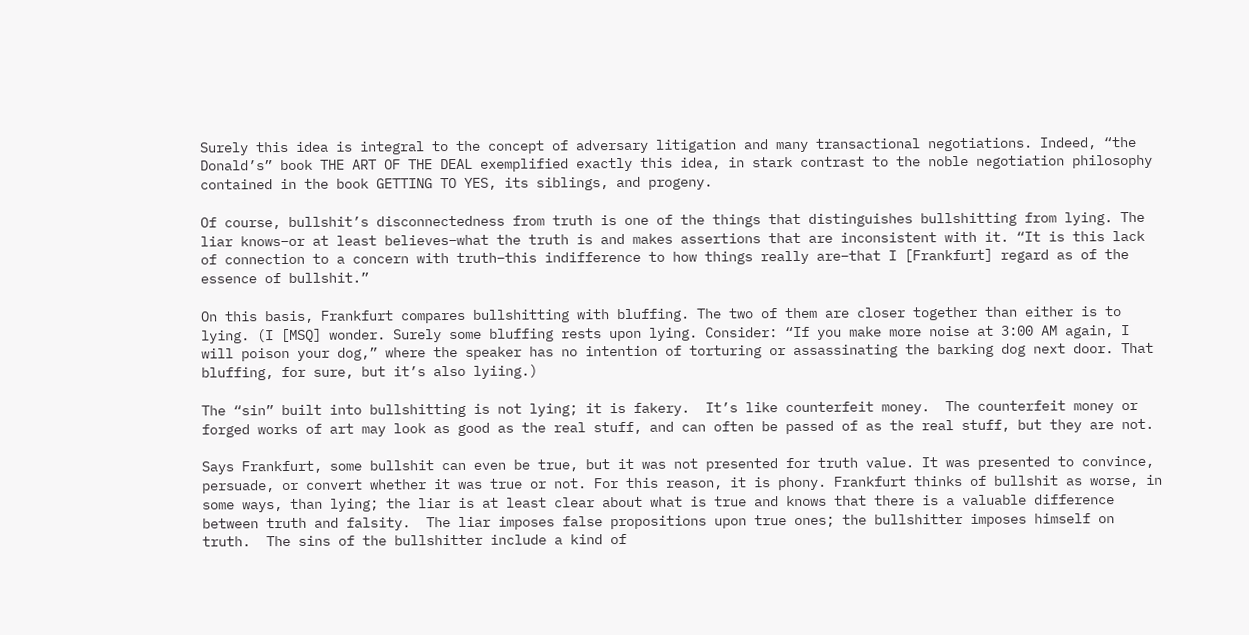Surely this idea is integral to the concept of adversary litigation and many transactional negotiations. Indeed, “the Donald’s” book THE ART OF THE DEAL exemplified exactly this idea, in stark contrast to the noble negotiation philosophy contained in the book GETTING TO YES, its siblings, and progeny.

Of course, bullshit’s disconnectedness from truth is one of the things that distinguishes bullshitting from lying. The liar knows–or at least believes–what the truth is and makes assertions that are inconsistent with it. “It is this lack of connection to a concern with truth–this indifference to how things really are–that I [Frankfurt] regard as of the essence of bullshit.”

On this basis, Frankfurt compares bullshitting with bluffing. The two of them are closer together than either is to lying. (I [MSQ] wonder. Surely some bluffing rests upon lying. Consider: “If you make more noise at 3:00 AM again, I will poison your dog,” where the speaker has no intention of torturing or assassinating the barking dog next door. That bluffing, for sure, but it’s also lyiing.)

The “sin” built into bullshitting is not lying; it is fakery.  It’s like counterfeit money.  The counterfeit money or forged works of art may look as good as the real stuff, and can often be passed of as the real stuff, but they are not.

Says Frankfurt, some bullshit can even be true, but it was not presented for truth value. It was presented to convince, persuade, or convert whether it was true or not. For this reason, it is phony. Frankfurt thinks of bullshit as worse, in some ways, than lying; the liar is at least clear about what is true and knows that there is a valuable difference between truth and falsity.  The liar imposes false propositions upon true ones; the bullshitter imposes himself on truth.  The sins of the bullshitter include a kind of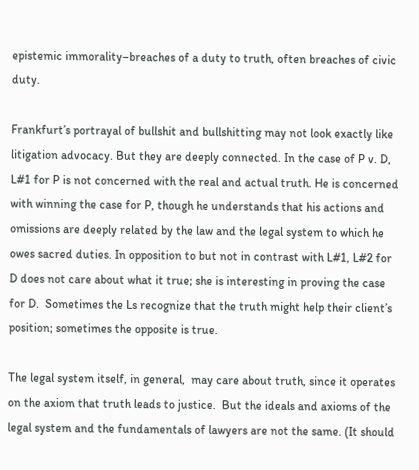epistemic immorality–breaches of a duty to truth, often breaches of civic duty.

Frankfurt’s portrayal of bullshit and bullshitting may not look exactly like litigation advocacy. But they are deeply connected. In the case of P v. D, L#1 for P is not concerned with the real and actual truth. He is concerned with winning the case for P, though he understands that his actions and omissions are deeply related by the law and the legal system to which he owes sacred duties. In opposition to but not in contrast with L#1, L#2 for D does not care about what it true; she is interesting in proving the case for D.  Sometimes the Ls recognize that the truth might help their client’s position; sometimes the opposite is true.

The legal system itself, in general,  may care about truth, since it operates on the axiom that truth leads to justice.  But the ideals and axioms of the legal system and the fundamentals of lawyers are not the same. (It should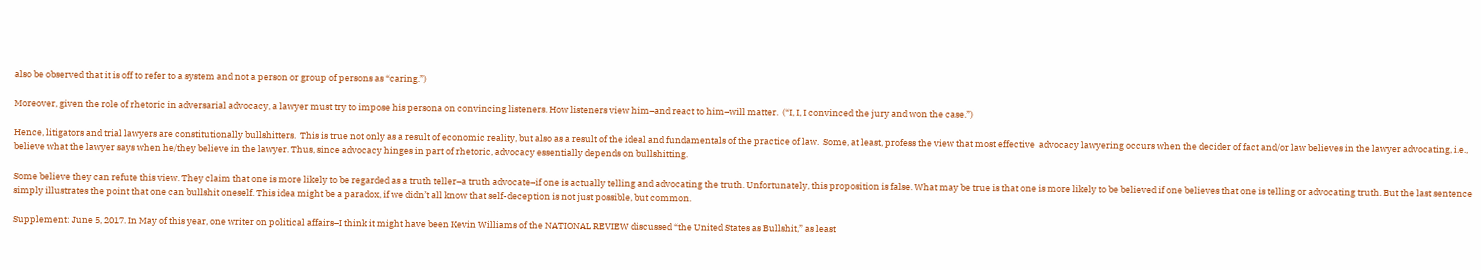also be observed that it is off to refer to a system and not a person or group of persons as “caring.”)

Moreover, given the role of rhetoric in adversarial advocacy, a lawyer must try to impose his persona on convincing listeners. How listeners view him–and react to him–will matter.  (“I, I, I convinced the jury and won the case.”)

Hence, litigators and trial lawyers are constitutionally bullshitters.  This is true not only as a result of economic reality, but also as a result of the ideal and fundamentals of the practice of law.  Some, at least, profess the view that most effective  advocacy lawyering occurs when the decider of fact and/or law believes in the lawyer advocating, i.e., believe what the lawyer says when he/they believe in the lawyer. Thus, since advocacy hinges in part of rhetoric, advocacy essentially depends on bullshitting.

Some believe they can refute this view. They claim that one is more likely to be regarded as a truth teller–a truth advocate–if one is actually telling and advocating the truth. Unfortunately, this proposition is false. What may be true is that one is more likely to be believed if one believes that one is telling or advocating truth. But the last sentence simply illustrates the point that one can bullshit oneself. This idea might be a paradox, if we didn’t all know that self-deception is not just possible, but common.

Supplement: June 5, 2017. In May of this year, one writer on political affairs–I think it might have been Kevin Williams of the NATIONAL REVIEW discussed “the United States as Bullshit,” as least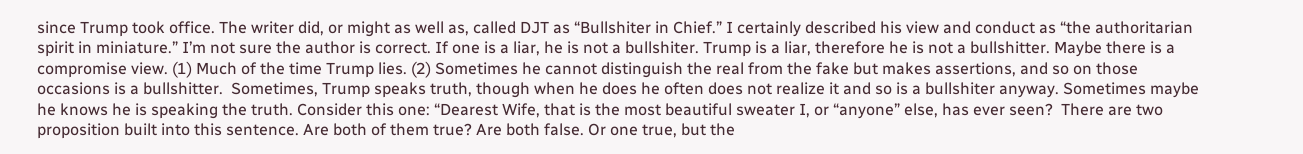since Trump took office. The writer did, or might as well as, called DJT as “Bullshiter in Chief.” I certainly described his view and conduct as “the authoritarian spirit in miniature.” I’m not sure the author is correct. If one is a liar, he is not a bullshiter. Trump is a liar, therefore he is not a bullshitter. Maybe there is a compromise view. (1) Much of the time Trump lies. (2) Sometimes he cannot distinguish the real from the fake but makes assertions, and so on those occasions is a bullshitter.  Sometimes, Trump speaks truth, though when he does he often does not realize it and so is a bullshiter anyway. Sometimes maybe he knows he is speaking the truth. Consider this one: “Dearest Wife, that is the most beautiful sweater I, or “anyone” else, has ever seen?  There are two proposition built into this sentence. Are both of them true? Are both false. Or one true, but the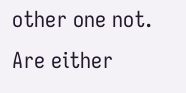other one not. Are either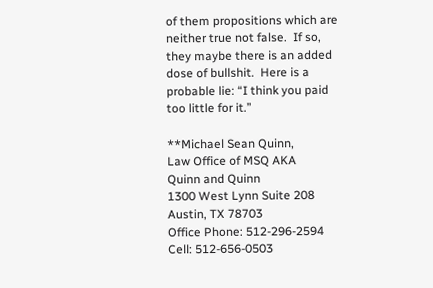of them propositions which are neither true not false.  If so, they maybe there is an added dose of bullshit.  Here is a probable lie: “I think you paid too little for it.”

**Michael Sean Quinn,
Law Office of MSQ AKA
Quinn and Quinn
1300 West Lynn Suite 208
Austin, TX 78703
Office Phone: 512-296-2594
Cell: 512-656-0503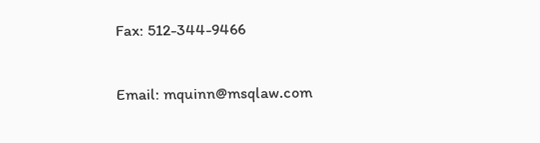Fax: 512-344-9466

Email: mquinn@msqlaw.com